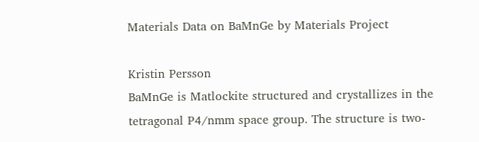Materials Data on BaMnGe by Materials Project

Kristin Persson
BaMnGe is Matlockite structured and crystallizes in the tetragonal P4/nmm space group. The structure is two-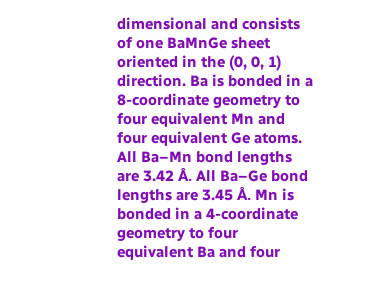dimensional and consists of one BaMnGe sheet oriented in the (0, 0, 1) direction. Ba is bonded in a 8-coordinate geometry to four equivalent Mn and four equivalent Ge atoms. All Ba–Mn bond lengths are 3.42 Å. All Ba–Ge bond lengths are 3.45 Å. Mn is bonded in a 4-coordinate geometry to four equivalent Ba and four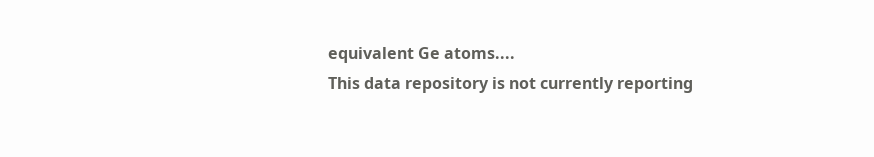equivalent Ge atoms....
This data repository is not currently reporting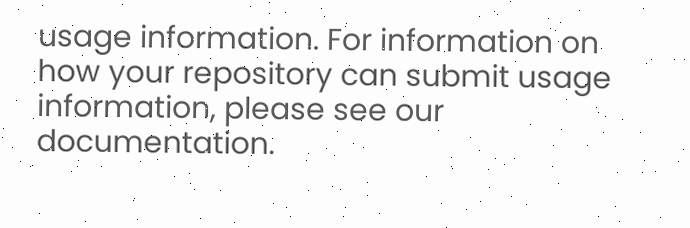usage information. For information on how your repository can submit usage information, please see our documentation.